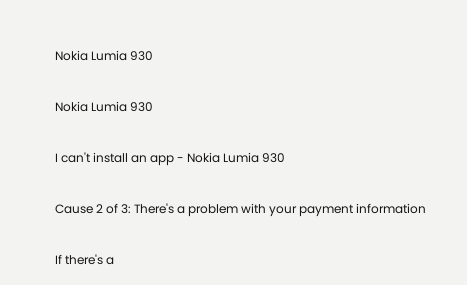Nokia Lumia 930

Nokia Lumia 930

I can't install an app - Nokia Lumia 930

Cause 2 of 3: There's a problem with your payment information

If there's a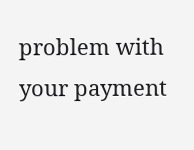problem with your payment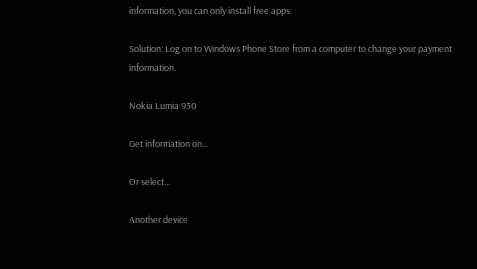information, you can only install free apps.

Solution: Log on to Windows Phone Store from a computer to change your payment information.

Nokia Lumia 930

Get information on...

Or select...

Another device